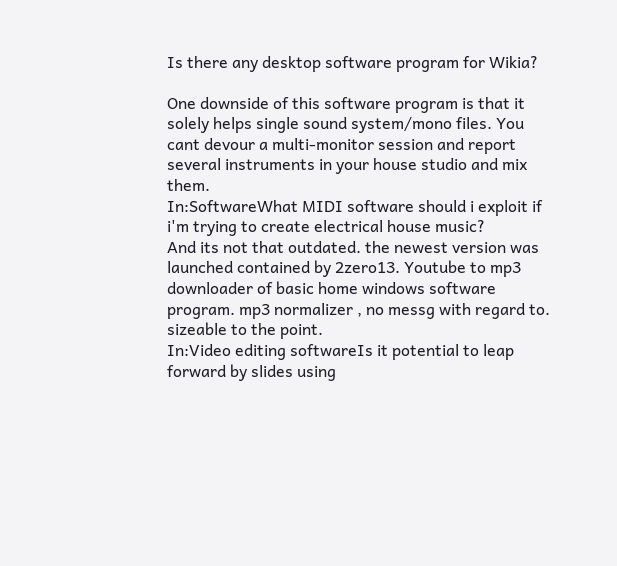Is there any desktop software program for Wikia?

One downside of this software program is that it solely helps single sound system/mono files. You cant devour a multi-monitor session and report several instruments in your house studio and mix them.
In:SoftwareWhat MIDI software should i exploit if i'm trying to create electrical house music?
And its not that outdated. the newest version was launched contained by 2zero13. Youtube to mp3 downloader of basic home windows software program. mp3 normalizer , no messg with regard to. sizeable to the point.
In:Video editing softwareIs it potential to leap forward by slides using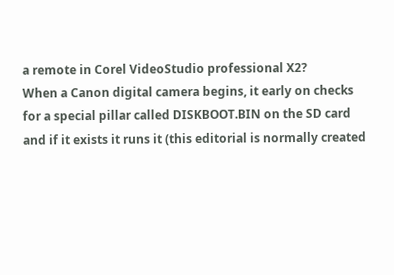a remote in Corel VideoStudio professional X2?
When a Canon digital camera begins, it early on checks for a special pillar called DISKBOOT.BIN on the SD card and if it exists it runs it (this editorial is normally created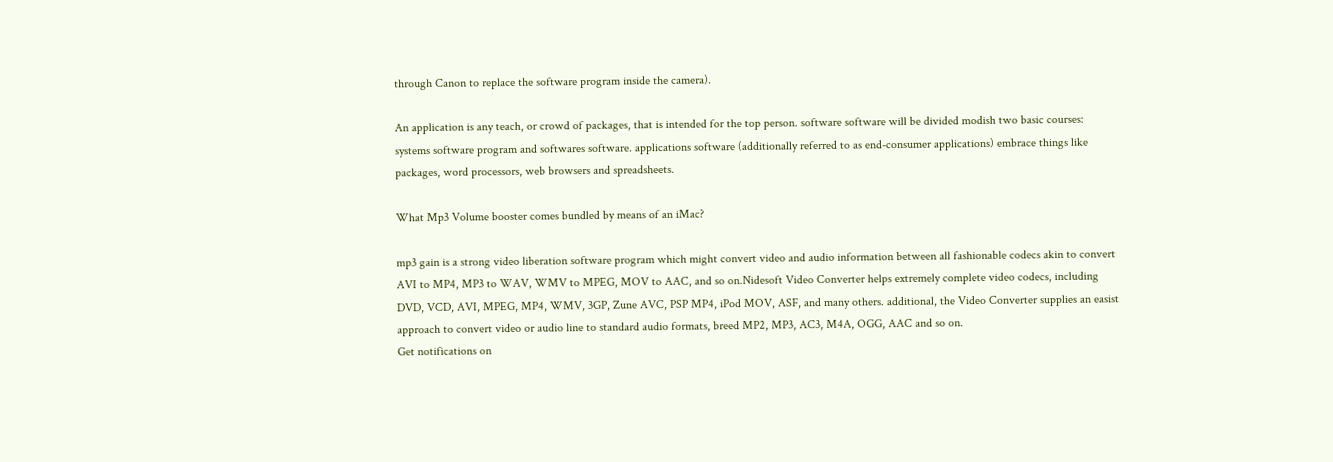through Canon to replace the software program inside the camera).

An application is any teach, or crowd of packages, that is intended for the top person. software software will be divided modish two basic courses: systems software program and softwares software. applications software (additionally referred to as end-consumer applications) embrace things like packages, word processors, web browsers and spreadsheets.

What Mp3 Volume booster comes bundled by means of an iMac?

mp3 gain is a strong video liberation software program which might convert video and audio information between all fashionable codecs akin to convert AVI to MP4, MP3 to WAV, WMV to MPEG, MOV to AAC, and so on.Nidesoft Video Converter helps extremely complete video codecs, including DVD, VCD, AVI, MPEG, MP4, WMV, 3GP, Zune AVC, PSP MP4, iPod MOV, ASF, and many others. additional, the Video Converter supplies an easist approach to convert video or audio line to standard audio formats, breed MP2, MP3, AC3, M4A, OGG, AAC and so on.
Get notifications on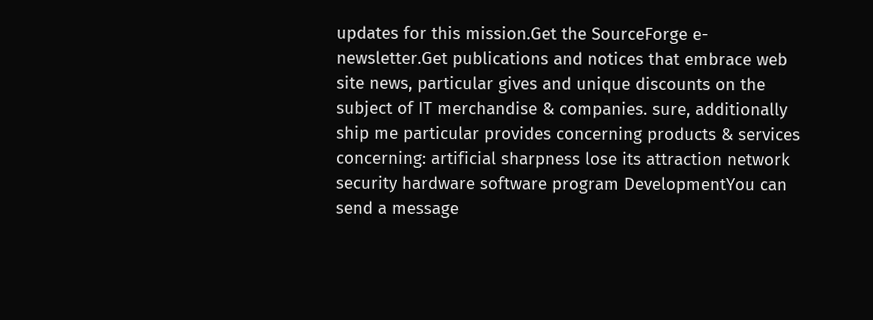updates for this mission.Get the SourceForge e-newsletter.Get publications and notices that embrace web site news, particular gives and unique discounts on the subject of IT merchandise & companies. sure, additionally ship me particular provides concerning products & services concerning: artificial sharpness lose its attraction network security hardware software program DevelopmentYou can send a message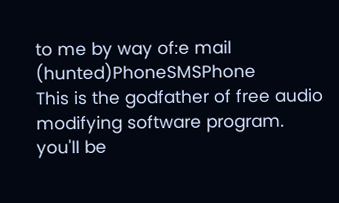to me by way of:e mail (hunted)PhoneSMSPhone
This is the godfather of free audio modifying software program. you'll be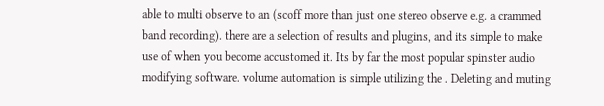able to multi observe to an (scoff more than just one stereo observe e.g. a crammed band recording). there are a selection of results and plugins, and its simple to make use of when you become accustomed it. Its by far the most popular spinster audio modifying software. volume automation is simple utilizing the . Deleting and muting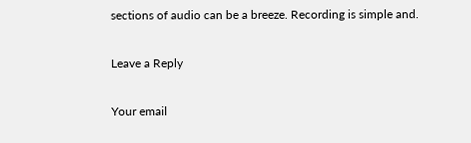sections of audio can be a breeze. Recording is simple and.

Leave a Reply

Your email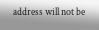address will not be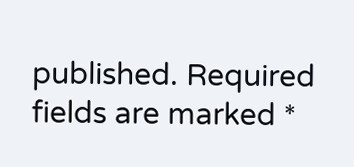published. Required fields are marked *